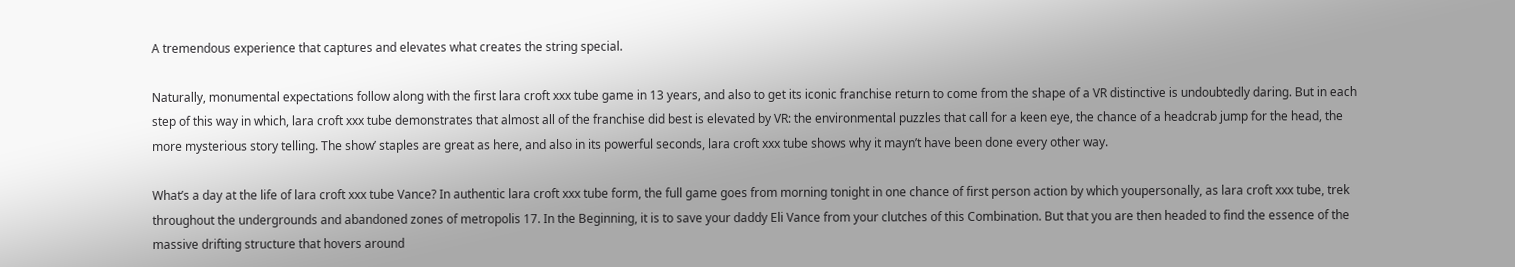A tremendous experience that captures and elevates what creates the string special.

Naturally, monumental expectations follow along with the first lara croft xxx tube game in 13 years, and also to get its iconic franchise return to come from the shape of a VR distinctive is undoubtedly daring. But in each step of this way in which, lara croft xxx tube demonstrates that almost all of the franchise did best is elevated by VR: the environmental puzzles that call for a keen eye, the chance of a headcrab jump for the head, the more mysterious story telling. The show’ staples are great as here, and also in its powerful seconds, lara croft xxx tube shows why it mayn’t have been done every other way.

What’s a day at the life of lara croft xxx tube Vance? In authentic lara croft xxx tube form, the full game goes from morning tonight in one chance of first person action by which youpersonally, as lara croft xxx tube, trek throughout the undergrounds and abandoned zones of metropolis 17. In the Beginning, it is to save your daddy Eli Vance from your clutches of this Combination. But that you are then headed to find the essence of the massive drifting structure that hovers around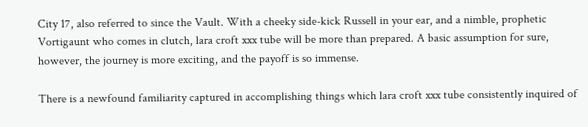City 17, also referred to since the Vault. With a cheeky side-kick Russell in your ear, and a nimble, prophetic Vortigaunt who comes in clutch, lara croft xxx tube will be more than prepared. A basic assumption for sure, however, the journey is more exciting, and the payoff is so immense.

There is a newfound familiarity captured in accomplishing things which lara croft xxx tube consistently inquired of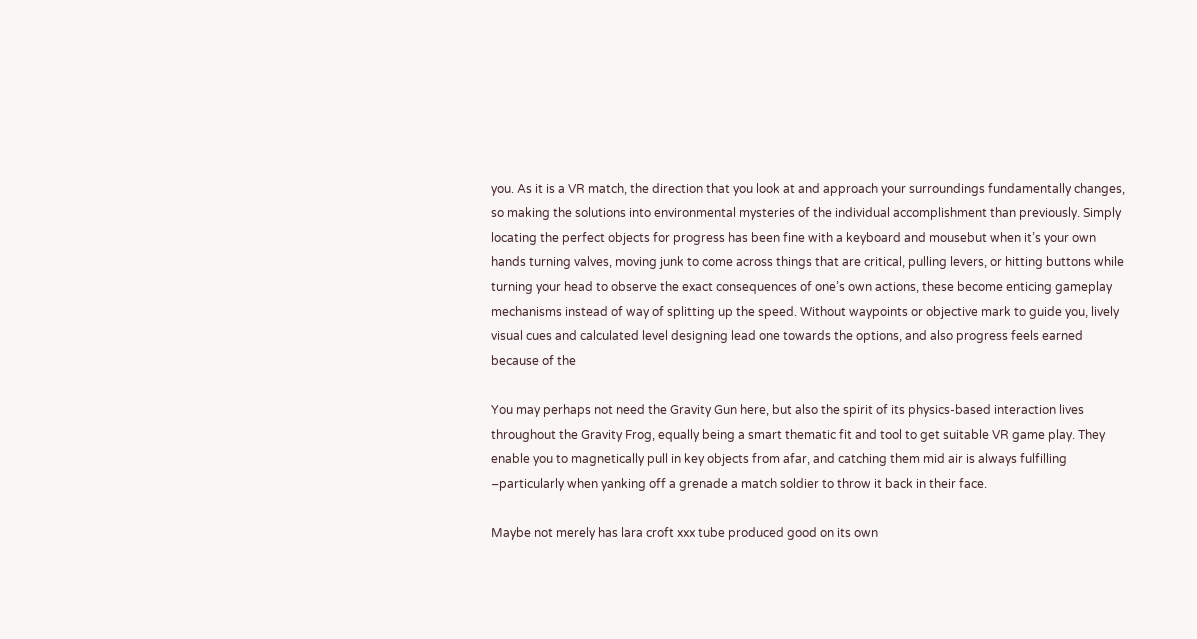you. As it is a VR match, the direction that you look at and approach your surroundings fundamentally changes, so making the solutions into environmental mysteries of the individual accomplishment than previously. Simply locating the perfect objects for progress has been fine with a keyboard and mousebut when it’s your own hands turning valves, moving junk to come across things that are critical, pulling levers, or hitting buttons while turning your head to observe the exact consequences of one’s own actions, these become enticing gameplay mechanisms instead of way of splitting up the speed. Without waypoints or objective mark to guide you, lively visual cues and calculated level designing lead one towards the options, and also progress feels earned because of the

You may perhaps not need the Gravity Gun here, but also the spirit of its physics-based interaction lives throughout the Gravity Frog, equally being a smart thematic fit and tool to get suitable VR game play. They enable you to magnetically pull in key objects from afar, and catching them mid air is always fulfilling –particularly when yanking off a grenade a match soldier to throw it back in their face.

Maybe not merely has lara croft xxx tube produced good on its own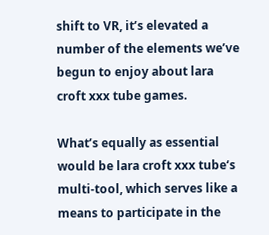shift to VR, it’s elevated a number of the elements we’ve begun to enjoy about lara croft xxx tube games.

What’s equally as essential would be lara croft xxx tube‘s multi-tool, which serves like a means to participate in the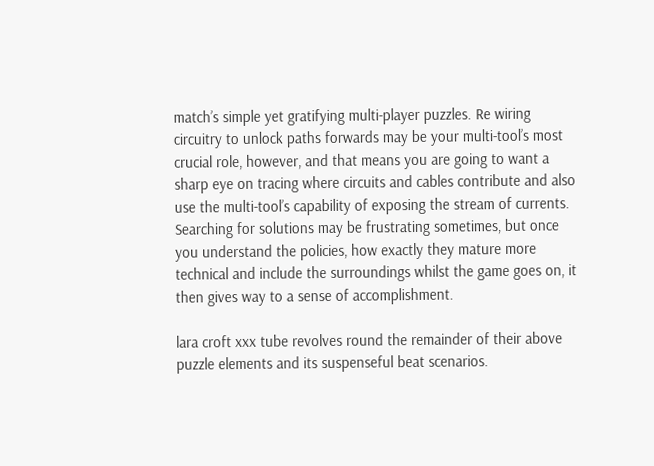match’s simple yet gratifying multi-player puzzles. Re wiring circuitry to unlock paths forwards may be your multi-tool’s most crucial role, however, and that means you are going to want a sharp eye on tracing where circuits and cables contribute and also use the multi-tool’s capability of exposing the stream of currents. Searching for solutions may be frustrating sometimes, but once you understand the policies, how exactly they mature more technical and include the surroundings whilst the game goes on, it then gives way to a sense of accomplishment.

lara croft xxx tube revolves round the remainder of their above puzzle elements and its suspenseful beat scenarios.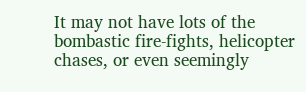It may not have lots of the bombastic fire-fights, helicopter chases, or even seemingly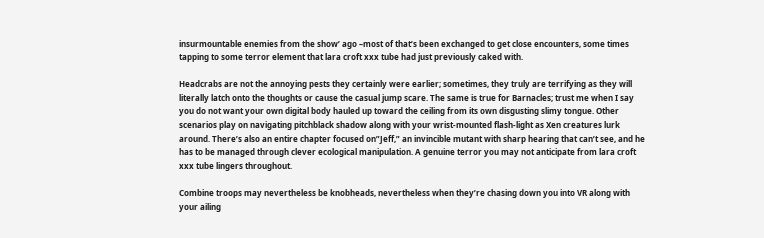insurmountable enemies from the show’ ago –most of that’s been exchanged to get close encounters, some times tapping to some terror element that lara croft xxx tube had just previously caked with.

Headcrabs are not the annoying pests they certainly were earlier; sometimes, they truly are terrifying as they will literally latch onto the thoughts or cause the casual jump scare. The same is true for Barnacles; trust me when I say you do not want your own digital body hauled up toward the ceiling from its own disgusting slimy tongue. Other scenarios play on navigating pitchblack shadow along with your wrist-mounted flash-light as Xen creatures lurk around. There’s also an entire chapter focused on”Jeff,” an invincible mutant with sharp hearing that can’t see, and he has to be managed through clever ecological manipulation. A genuine terror you may not anticipate from lara croft xxx tube lingers throughout.

Combine troops may nevertheless be knobheads, nevertheless when they’re chasing down you into VR along with your ailing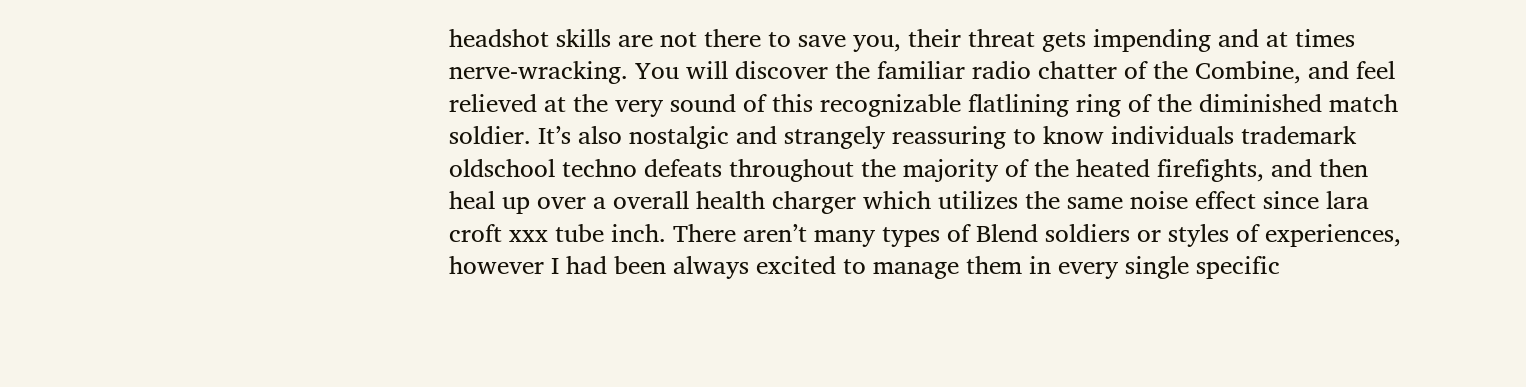headshot skills are not there to save you, their threat gets impending and at times nerve-wracking. You will discover the familiar radio chatter of the Combine, and feel relieved at the very sound of this recognizable flatlining ring of the diminished match soldier. It’s also nostalgic and strangely reassuring to know individuals trademark oldschool techno defeats throughout the majority of the heated firefights, and then heal up over a overall health charger which utilizes the same noise effect since lara croft xxx tube inch. There aren’t many types of Blend soldiers or styles of experiences, however I had been always excited to manage them in every single specific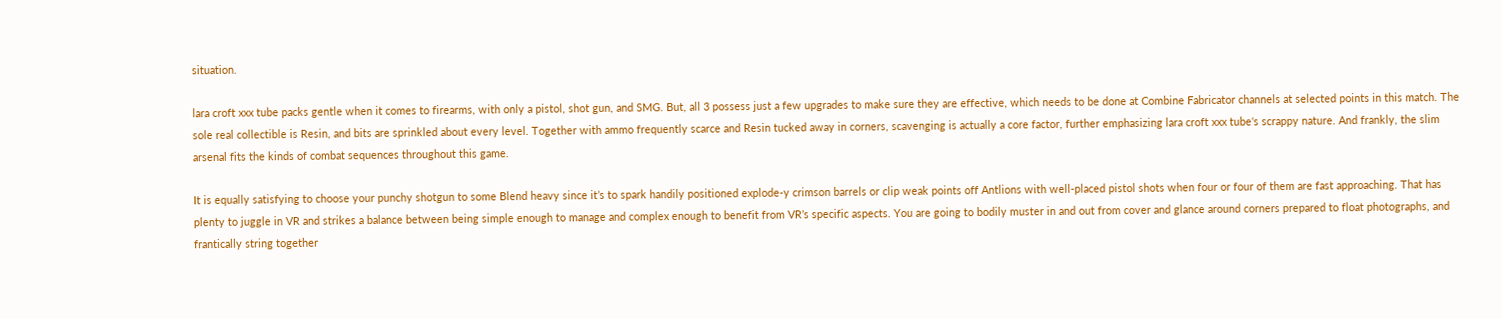situation.

lara croft xxx tube packs gentle when it comes to firearms, with only a pistol, shot gun, and SMG. But, all 3 possess just a few upgrades to make sure they are effective, which needs to be done at Combine Fabricator channels at selected points in this match. The sole real collectible is Resin, and bits are sprinkled about every level. Together with ammo frequently scarce and Resin tucked away in corners, scavenging is actually a core factor, further emphasizing lara croft xxx tube‘s scrappy nature. And frankly, the slim arsenal fits the kinds of combat sequences throughout this game.

It is equally satisfying to choose your punchy shotgun to some Blend heavy since it’s to spark handily positioned explode-y crimson barrels or clip weak points off Antlions with well-placed pistol shots when four or four of them are fast approaching. That has plenty to juggle in VR and strikes a balance between being simple enough to manage and complex enough to benefit from VR’s specific aspects. You are going to bodily muster in and out from cover and glance around corners prepared to float photographs, and frantically string together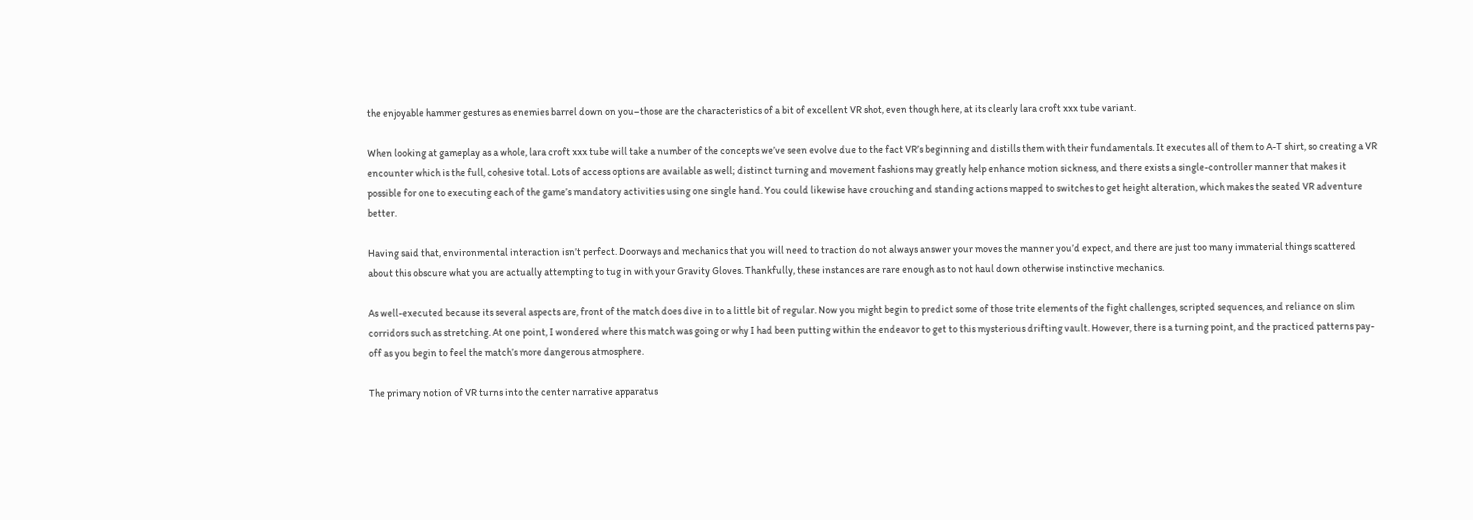the enjoyable hammer gestures as enemies barrel down on you–those are the characteristics of a bit of excellent VR shot, even though here, at its clearly lara croft xxx tube variant.

When looking at gameplay as a whole, lara croft xxx tube will take a number of the concepts we’ve seen evolve due to the fact VR’s beginning and distills them with their fundamentals. It executes all of them to A-T shirt, so creating a VR encounter which is the full, cohesive total. Lots of access options are available as well; distinct turning and movement fashions may greatly help enhance motion sickness, and there exists a single-controller manner that makes it possible for one to executing each of the game’s mandatory activities using one single hand. You could likewise have crouching and standing actions mapped to switches to get height alteration, which makes the seated VR adventure better.

Having said that, environmental interaction isn’t perfect. Doorways and mechanics that you will need to traction do not always answer your moves the manner you’d expect, and there are just too many immaterial things scattered about this obscure what you are actually attempting to tug in with your Gravity Gloves. Thankfully, these instances are rare enough as to not haul down otherwise instinctive mechanics.

As well-executed because its several aspects are, front of the match does dive in to a little bit of regular. Now you might begin to predict some of those trite elements of the fight challenges, scripted sequences, and reliance on slim corridors such as stretching. At one point, I wondered where this match was going or why I had been putting within the endeavor to get to this mysterious drifting vault. However, there is a turning point, and the practiced patterns pay-off as you begin to feel the match’s more dangerous atmosphere.

The primary notion of VR turns into the center narrative apparatus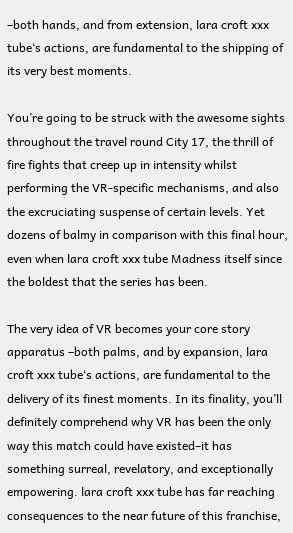–both hands, and from extension, lara croft xxx tube‘s actions, are fundamental to the shipping of its very best moments.

You’re going to be struck with the awesome sights throughout the travel round City 17, the thrill of fire fights that creep up in intensity whilst performing the VR-specific mechanisms, and also the excruciating suspense of certain levels. Yet dozens of balmy in comparison with this final hour, even when lara croft xxx tube Madness itself since the boldest that the series has been.

The very idea of VR becomes your core story apparatus –both palms, and by expansion, lara croft xxx tube‘s actions, are fundamental to the delivery of its finest moments. In its finality, you’ll definitely comprehend why VR has been the only way this match could have existed–it has something surreal, revelatory, and exceptionally empowering. lara croft xxx tube has far reaching consequences to the near future of this franchise,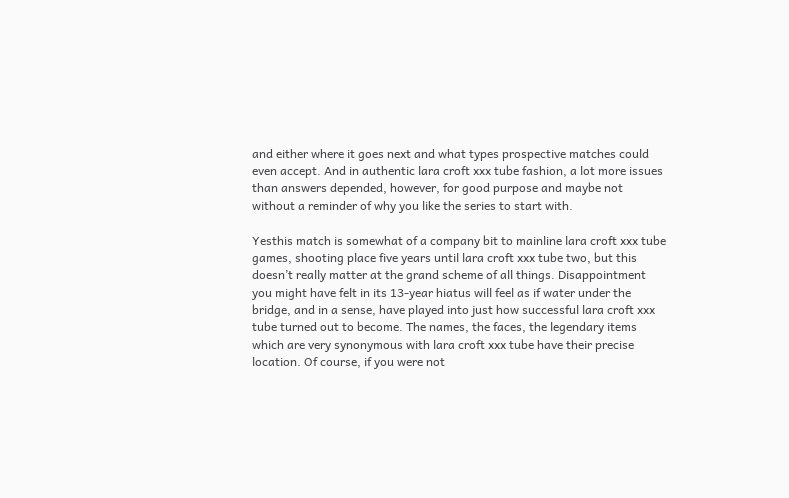and either where it goes next and what types prospective matches could even accept. And in authentic lara croft xxx tube fashion, a lot more issues than answers depended, however, for good purpose and maybe not without a reminder of why you like the series to start with.

Yesthis match is somewhat of a company bit to mainline lara croft xxx tube games, shooting place five years until lara croft xxx tube two, but this doesn’t really matter at the grand scheme of all things. Disappointment you might have felt in its 13-year hiatus will feel as if water under the bridge, and in a sense, have played into just how successful lara croft xxx tube turned out to become. The names, the faces, the legendary items which are very synonymous with lara croft xxx tube have their precise location. Of course, if you were not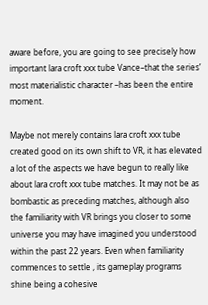aware before, you are going to see precisely how important lara croft xxx tube Vance–that the series’ most materialistic character –has been the entire moment.

Maybe not merely contains lara croft xxx tube created good on its own shift to VR, it has elevated a lot of the aspects we have begun to really like about lara croft xxx tube matches. It may not be as bombastic as preceding matches, although also the familiarity with VR brings you closer to some universe you may have imagined you understood within the past 22 years. Even when familiarity commences to settle , its gameplay programs shine being a cohesive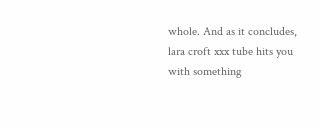whole. And as it concludes, lara croft xxx tube hits you with something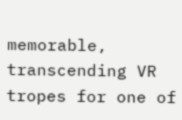memorable, transcending VR tropes for one of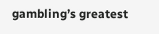gambling’s greatest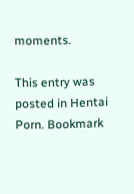moments.

This entry was posted in Hentai Porn. Bookmark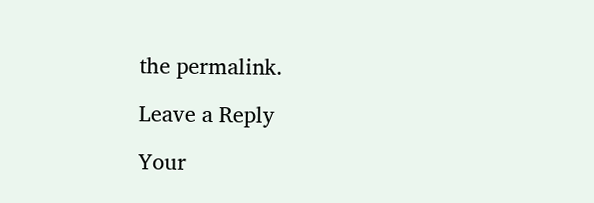the permalink.

Leave a Reply

Your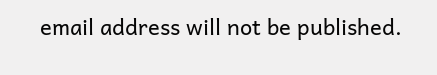email address will not be published.